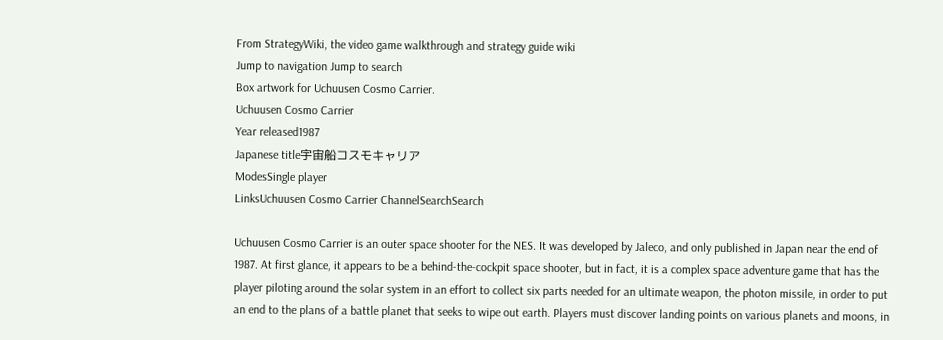From StrategyWiki, the video game walkthrough and strategy guide wiki
Jump to navigation Jump to search
Box artwork for Uchuusen Cosmo Carrier.
Uchuusen Cosmo Carrier
Year released1987
Japanese title宇宙船コスモキャリア
ModesSingle player
LinksUchuusen Cosmo Carrier ChannelSearchSearch

Uchuusen Cosmo Carrier is an outer space shooter for the NES. It was developed by Jaleco, and only published in Japan near the end of 1987. At first glance, it appears to be a behind-the-cockpit space shooter, but in fact, it is a complex space adventure game that has the player piloting around the solar system in an effort to collect six parts needed for an ultimate weapon, the photon missile, in order to put an end to the plans of a battle planet that seeks to wipe out earth. Players must discover landing points on various planets and moons, in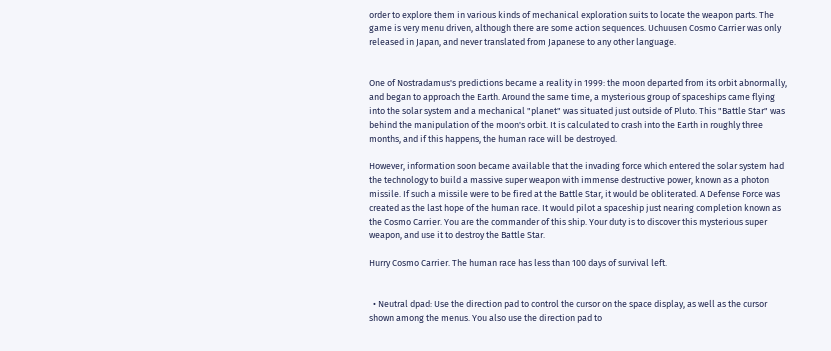order to explore them in various kinds of mechanical exploration suits to locate the weapon parts. The game is very menu driven, although there are some action sequences. Uchuusen Cosmo Carrier was only released in Japan, and never translated from Japanese to any other language.


One of Nostradamus's predictions became a reality in 1999: the moon departed from its orbit abnormally, and began to approach the Earth. Around the same time, a mysterious group of spaceships came flying into the solar system and a mechanical "planet" was situated just outside of Pluto. This "Battle Star" was behind the manipulation of the moon's orbit. It is calculated to crash into the Earth in roughly three months, and if this happens, the human race will be destroyed.

However, information soon became available that the invading force which entered the solar system had the technology to build a massive super weapon with immense destructive power, known as a photon missile. If such a missile were to be fired at the Battle Star, it would be obliterated. A Defense Force was created as the last hope of the human race. It would pilot a spaceship just nearing completion known as the Cosmo Carrier. You are the commander of this ship. Your duty is to discover this mysterious super weapon, and use it to destroy the Battle Star.

Hurry Cosmo Carrier. The human race has less than 100 days of survival left.


  • Neutral dpad: Use the direction pad to control the cursor on the space display, as well as the cursor shown among the menus. You also use the direction pad to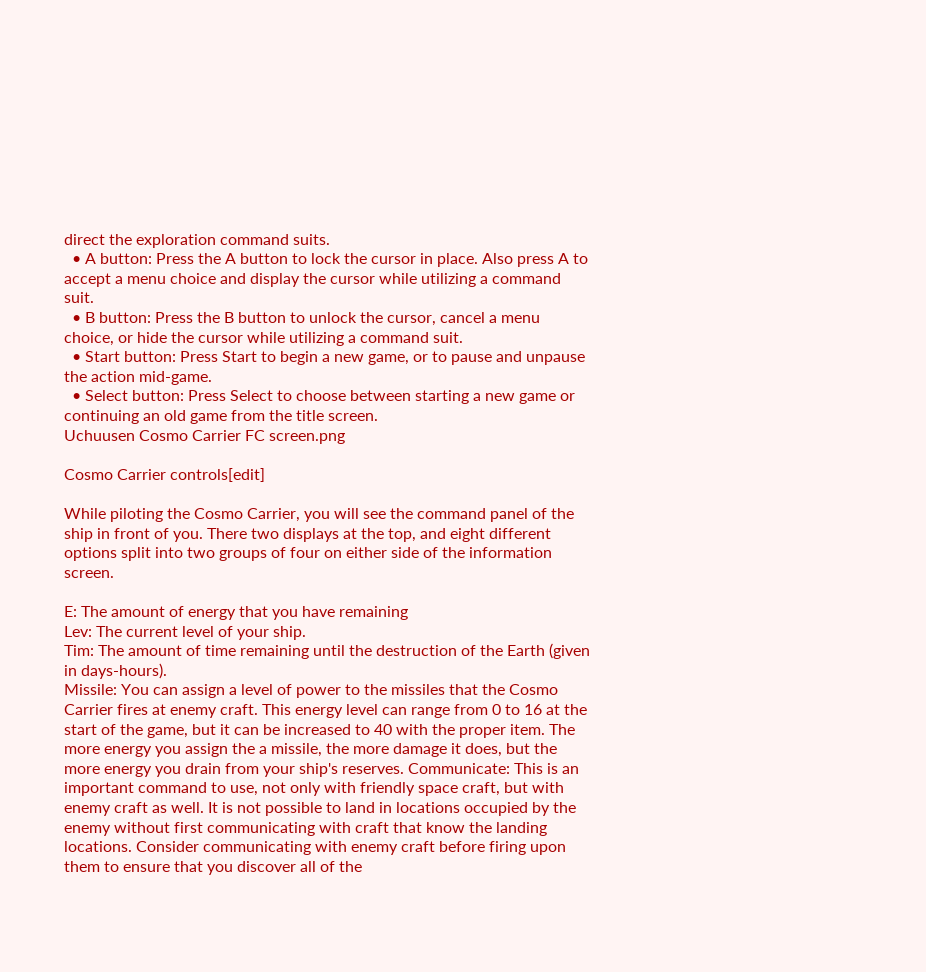direct the exploration command suits.
  • A button: Press the A button to lock the cursor in place. Also press A to accept a menu choice and display the cursor while utilizing a command suit.
  • B button: Press the B button to unlock the cursor, cancel a menu choice, or hide the cursor while utilizing a command suit.
  • Start button: Press Start to begin a new game, or to pause and unpause the action mid-game.
  • Select button: Press Select to choose between starting a new game or continuing an old game from the title screen.
Uchuusen Cosmo Carrier FC screen.png

Cosmo Carrier controls[edit]

While piloting the Cosmo Carrier, you will see the command panel of the ship in front of you. There two displays at the top, and eight different options split into two groups of four on either side of the information screen.

E: The amount of energy that you have remaining
Lev: The current level of your ship.
Tim: The amount of time remaining until the destruction of the Earth (given in days-hours).
Missile: You can assign a level of power to the missiles that the Cosmo Carrier fires at enemy craft. This energy level can range from 0 to 16 at the start of the game, but it can be increased to 40 with the proper item. The more energy you assign the a missile, the more damage it does, but the more energy you drain from your ship's reserves. Communicate: This is an important command to use, not only with friendly space craft, but with enemy craft as well. It is not possible to land in locations occupied by the enemy without first communicating with craft that know the landing locations. Consider communicating with enemy craft before firing upon them to ensure that you discover all of the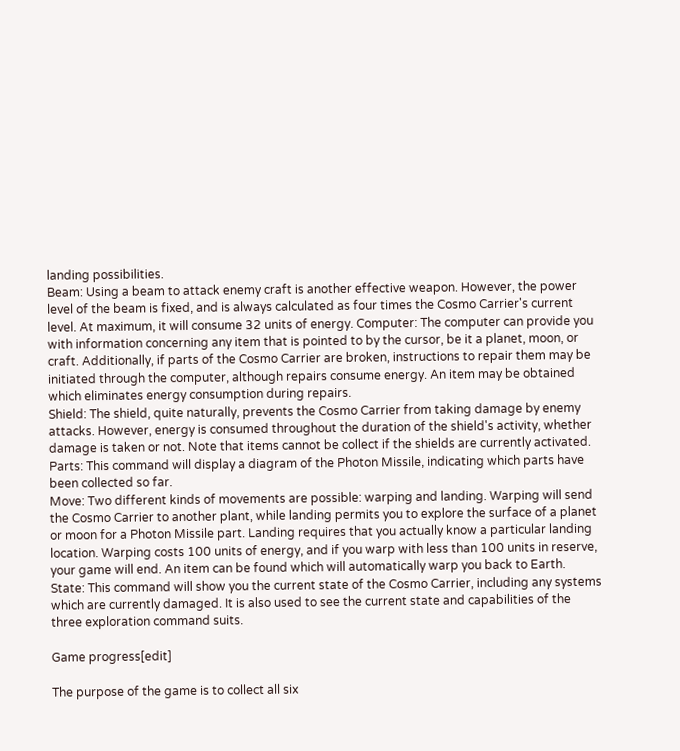landing possibilities.
Beam: Using a beam to attack enemy craft is another effective weapon. However, the power level of the beam is fixed, and is always calculated as four times the Cosmo Carrier's current level. At maximum, it will consume 32 units of energy. Computer: The computer can provide you with information concerning any item that is pointed to by the cursor, be it a planet, moon, or craft. Additionally, if parts of the Cosmo Carrier are broken, instructions to repair them may be initiated through the computer, although repairs consume energy. An item may be obtained which eliminates energy consumption during repairs.
Shield: The shield, quite naturally, prevents the Cosmo Carrier from taking damage by enemy attacks. However, energy is consumed throughout the duration of the shield's activity, whether damage is taken or not. Note that items cannot be collect if the shields are currently activated. Parts: This command will display a diagram of the Photon Missile, indicating which parts have been collected so far.
Move: Two different kinds of movements are possible: warping and landing. Warping will send the Cosmo Carrier to another plant, while landing permits you to explore the surface of a planet or moon for a Photon Missile part. Landing requires that you actually know a particular landing location. Warping costs 100 units of energy, and if you warp with less than 100 units in reserve, your game will end. An item can be found which will automatically warp you back to Earth. State: This command will show you the current state of the Cosmo Carrier, including any systems which are currently damaged. It is also used to see the current state and capabilities of the three exploration command suits.

Game progress[edit]

The purpose of the game is to collect all six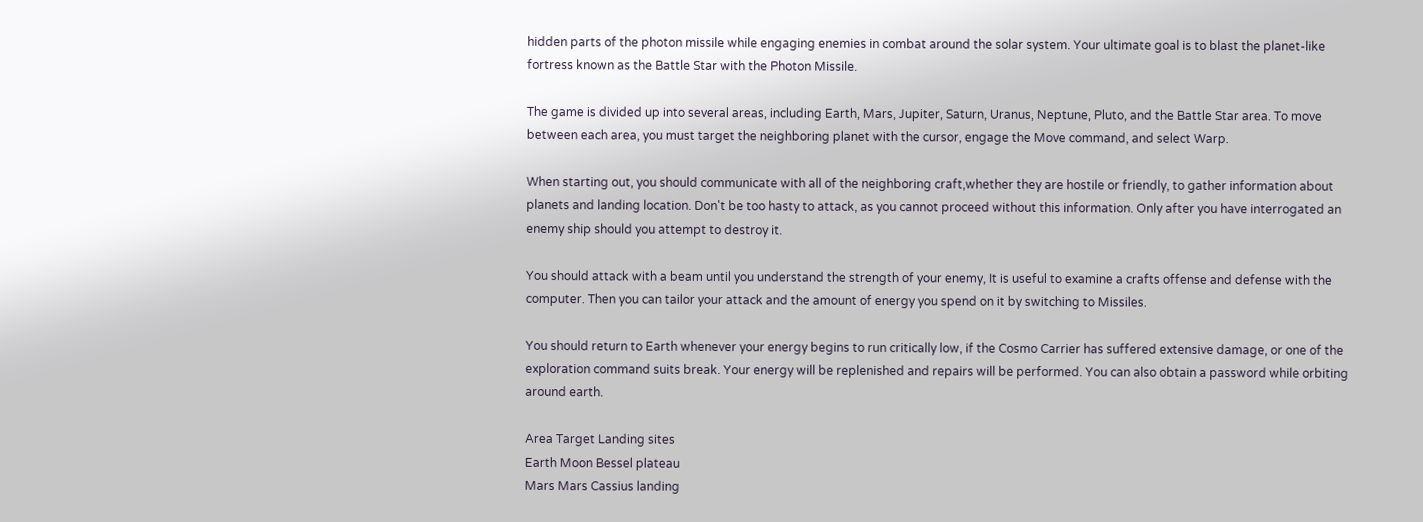hidden parts of the photon missile while engaging enemies in combat around the solar system. Your ultimate goal is to blast the planet-like fortress known as the Battle Star with the Photon Missile.

The game is divided up into several areas, including Earth, Mars, Jupiter, Saturn, Uranus, Neptune, Pluto, and the Battle Star area. To move between each area, you must target the neighboring planet with the cursor, engage the Move command, and select Warp.

When starting out, you should communicate with all of the neighboring craft,whether they are hostile or friendly, to gather information about planets and landing location. Don't be too hasty to attack, as you cannot proceed without this information. Only after you have interrogated an enemy ship should you attempt to destroy it.

You should attack with a beam until you understand the strength of your enemy, It is useful to examine a crafts offense and defense with the computer. Then you can tailor your attack and the amount of energy you spend on it by switching to Missiles.

You should return to Earth whenever your energy begins to run critically low, if the Cosmo Carrier has suffered extensive damage, or one of the exploration command suits break. Your energy will be replenished and repairs will be performed. You can also obtain a password while orbiting around earth.

Area Target Landing sites
Earth Moon Bessel plateau
Mars Mars Cassius landing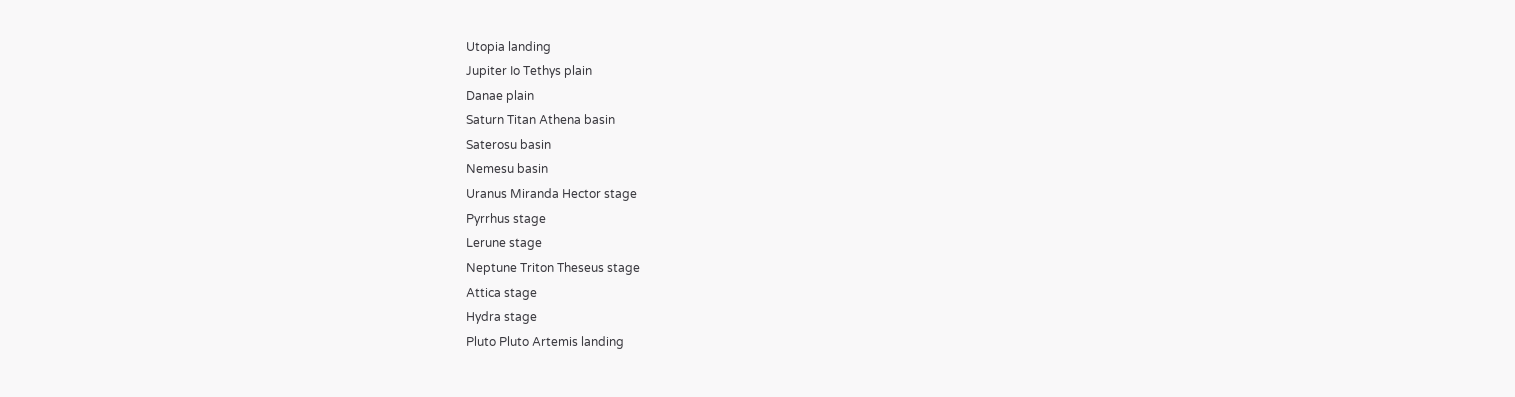Utopia landing
Jupiter Io Tethys plain
Danae plain
Saturn Titan Athena basin
Saterosu basin
Nemesu basin
Uranus Miranda Hector stage
Pyrrhus stage
Lerune stage
Neptune Triton Theseus stage
Attica stage
Hydra stage
Pluto Pluto Artemis landing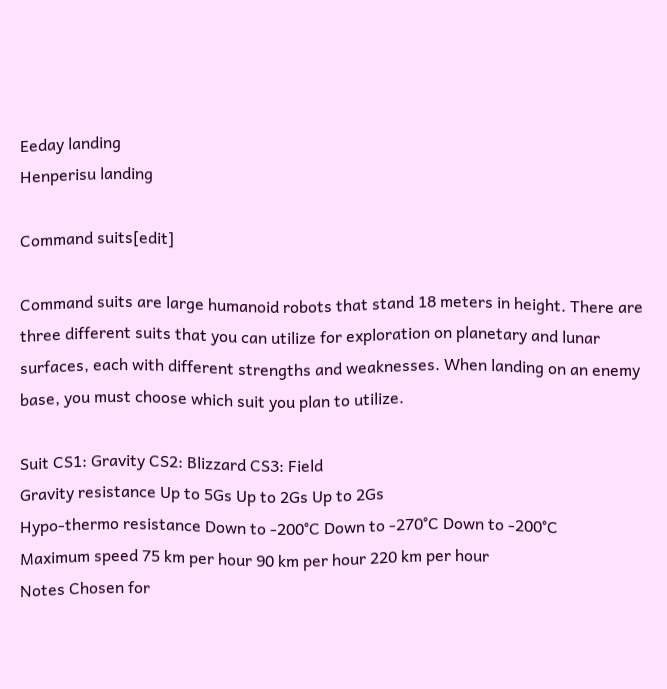Eeday landing
Henperisu landing

Command suits[edit]

Command suits are large humanoid robots that stand 18 meters in height. There are three different suits that you can utilize for exploration on planetary and lunar surfaces, each with different strengths and weaknesses. When landing on an enemy base, you must choose which suit you plan to utilize.

Suit CS1: Gravity CS2: Blizzard CS3: Field
Gravity resistance Up to 5Gs Up to 2Gs Up to 2Gs
Hypo-thermo resistance Down to -200°C Down to -270°C Down to -200°C
Maximum speed 75 km per hour 90 km per hour 220 km per hour
Notes Chosen for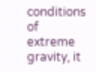conditions of extreme gravity, it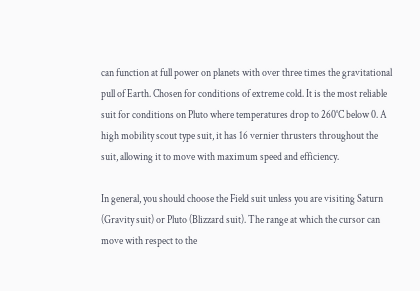can function at full power on planets with over three times the gravitational pull of Earth. Chosen for conditions of extreme cold. It is the most reliable suit for conditions on Pluto where temperatures drop to 260°C below 0. A high mobility scout type suit, it has 16 vernier thrusters throughout the suit, allowing it to move with maximum speed and efficiency.

In general, you should choose the Field suit unless you are visiting Saturn (Gravity suit) or Pluto (Blizzard suit). The range at which the cursor can move with respect to the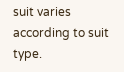suit varies according to suit type.